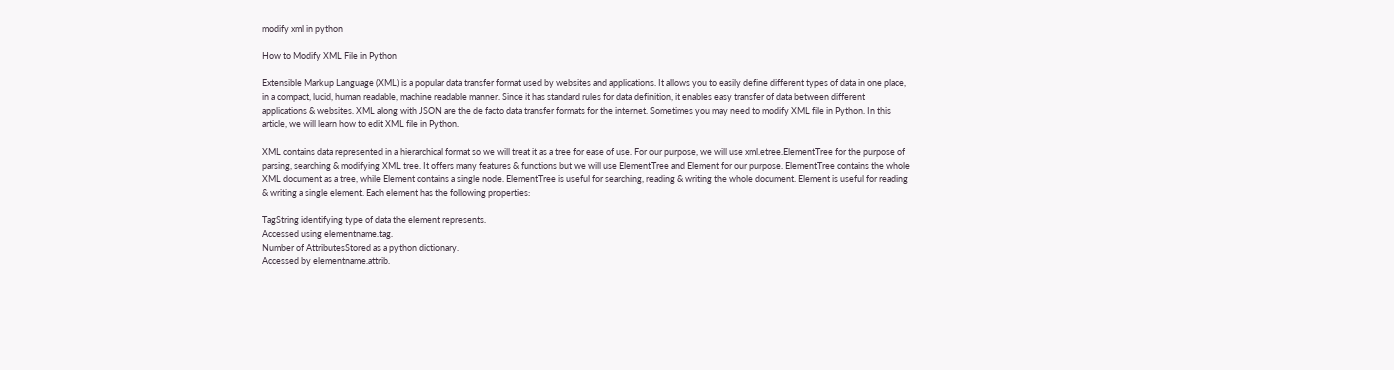modify xml in python

How to Modify XML File in Python

Extensible Markup Language (XML) is a popular data transfer format used by websites and applications. It allows you to easily define different types of data in one place, in a compact, lucid, human readable, machine readable manner. Since it has standard rules for data definition, it enables easy transfer of data between different applications & websites. XML along with JSON are the de facto data transfer formats for the internet. Sometimes you may need to modify XML file in Python. In this article, we will learn how to edit XML file in Python.

XML contains data represented in a hierarchical format so we will treat it as a tree for ease of use. For our purpose, we will use xml.etree.ElementTree for the purpose of parsing, searching & modifying XML tree. It offers many features & functions but we will use ElementTree and Element for our purpose. ElementTree contains the whole XML document as a tree, while Element contains a single node. ElementTree is useful for searching, reading & writing the whole document. Element is useful for reading & writing a single element. Each element has the following properties:

TagString identifying type of data the element represents.
Accessed using elementname.tag.
Number of AttributesStored as a python dictionary.
Accessed by elementname.attrib.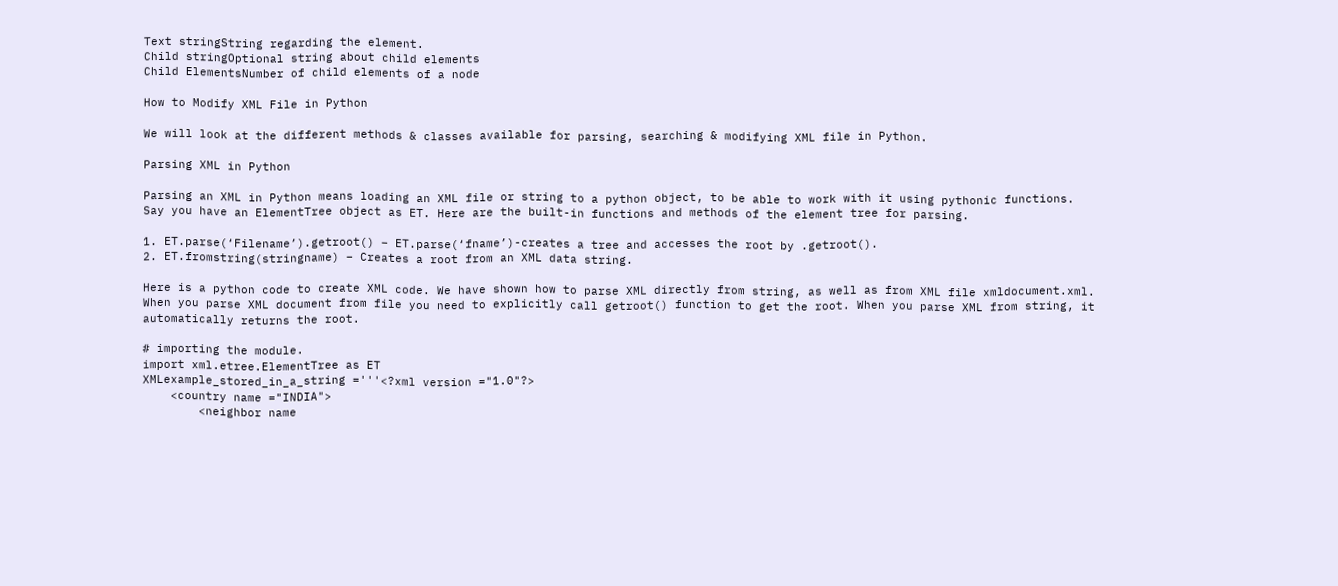Text stringString regarding the element.
Child stringOptional string about child elements
Child ElementsNumber of child elements of a node

How to Modify XML File in Python

We will look at the different methods & classes available for parsing, searching & modifying XML file in Python.

Parsing XML in Python

Parsing an XML in Python means loading an XML file or string to a python object, to be able to work with it using pythonic functions. Say you have an ElementTree object as ET. Here are the built-in functions and methods of the element tree for parsing.

1. ET.parse(‘Filename’).getroot() – ET.parse(‘fname’)-creates a tree and accesses the root by .getroot().
2. ET.fromstring(stringname) – Creates a root from an XML data string.

Here is a python code to create XML code. We have shown how to parse XML directly from string, as well as from XML file xmldocument.xml. When you parse XML document from file you need to explicitly call getroot() function to get the root. When you parse XML from string, it automatically returns the root.

# importing the module.
import xml.etree.ElementTree as ET
XMLexample_stored_in_a_string ='''<?xml version ="1.0"?>
    <country name ="INDIA">
        <neighbor name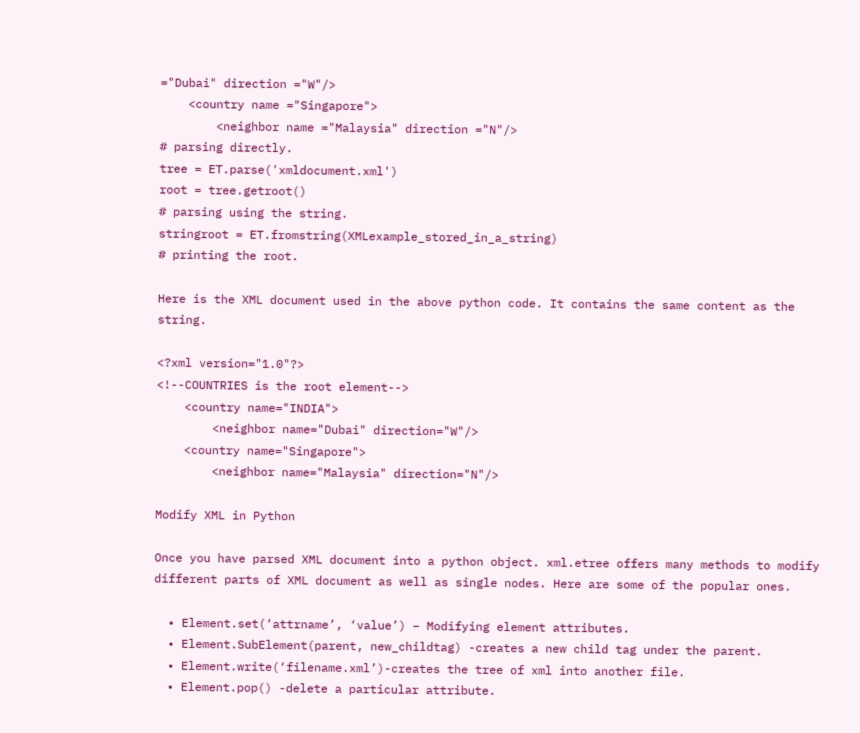="Dubai" direction ="W"/>
    <country name ="Singapore">
        <neighbor name ="Malaysia" direction ="N"/>
# parsing directly.
tree = ET.parse('xmldocument.xml')
root = tree.getroot()
# parsing using the string.
stringroot = ET.fromstring(XMLexample_stored_in_a_string)
# printing the root.

Here is the XML document used in the above python code. It contains the same content as the string.

<?xml version="1.0"?>
<!--COUNTRIES is the root element-->
    <country name="INDIA">
        <neighbor name="Dubai" direction="W"/>
    <country name="Singapore">
        <neighbor name="Malaysia" direction="N"/>

Modify XML in Python

Once you have parsed XML document into a python object. xml.etree offers many methods to modify different parts of XML document as well as single nodes. Here are some of the popular ones.

  • Element.set(‘attrname’, ‘value’) – Modifying element attributes.
  • Element.SubElement(parent, new_childtag) -creates a new child tag under the parent.
  • Element.write(‘filename.xml’)-creates the tree of xml into another file.
  • Element.pop() -delete a particular attribute.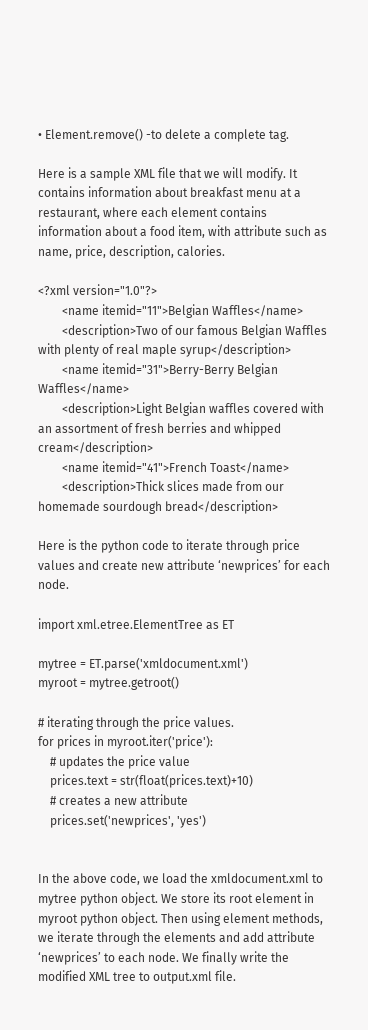• Element.remove() -to delete a complete tag.

Here is a sample XML file that we will modify. It contains information about breakfast menu at a restaurant, where each element contains information about a food item, with attribute such as name, price, description, calories.

<?xml version="1.0"?>
        <name itemid="11">Belgian Waffles</name>
        <description>Two of our famous Belgian Waffles
with plenty of real maple syrup</description>
        <name itemid="31">Berry-Berry Belgian Waffles</name>
        <description>Light Belgian waffles covered with
an assortment of fresh berries and whipped cream</description>
        <name itemid="41">French Toast</name>
        <description>Thick slices made from our
homemade sourdough bread</description>

Here is the python code to iterate through price values and create new attribute ‘newprices’ for each node.

import xml.etree.ElementTree as ET

mytree = ET.parse('xmldocument.xml')
myroot = mytree.getroot()

# iterating through the price values.
for prices in myroot.iter('price'):
    # updates the price value
    prices.text = str(float(prices.text)+10)
    # creates a new attribute
    prices.set('newprices', 'yes')


In the above code, we load the xmldocument.xml to mytree python object. We store its root element in myroot python object. Then using element methods, we iterate through the elements and add attribute ‘newprices’ to each node. We finally write the modified XML tree to output.xml file.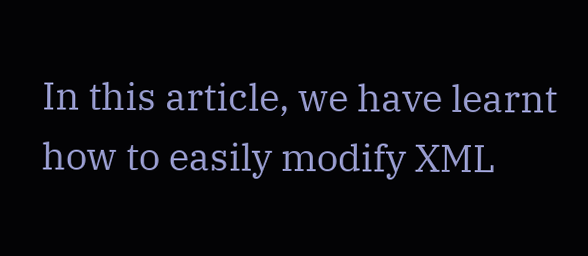In this article, we have learnt how to easily modify XML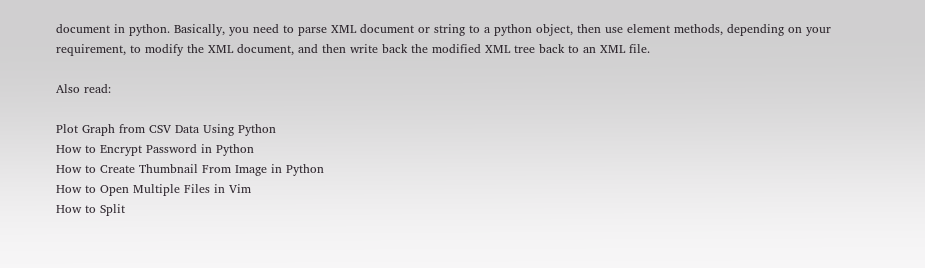document in python. Basically, you need to parse XML document or string to a python object, then use element methods, depending on your requirement, to modify the XML document, and then write back the modified XML tree back to an XML file.

Also read:

Plot Graph from CSV Data Using Python
How to Encrypt Password in Python
How to Create Thumbnail From Image in Python
How to Open Multiple Files in Vim
How to Split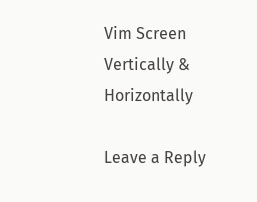Vim Screen Vertically & Horizontally

Leave a Reply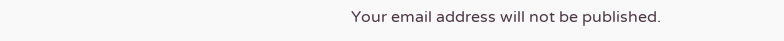Your email address will not be published.